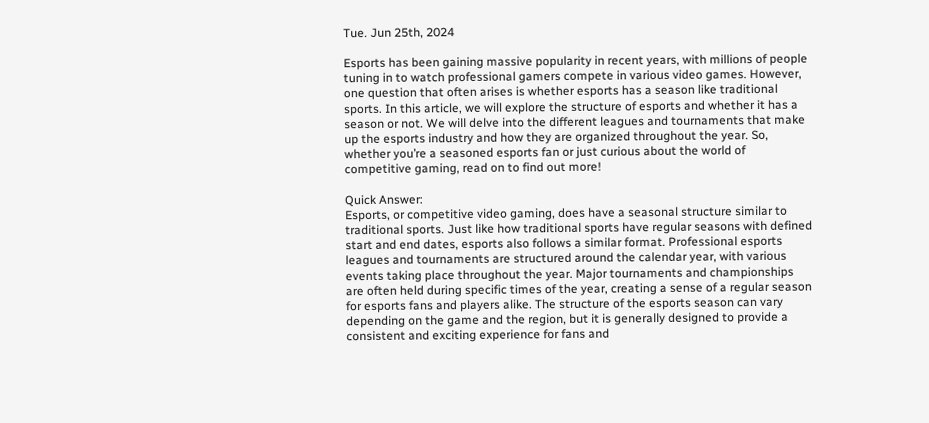Tue. Jun 25th, 2024

Esports has been gaining massive popularity in recent years, with millions of people tuning in to watch professional gamers compete in various video games. However, one question that often arises is whether esports has a season like traditional sports. In this article, we will explore the structure of esports and whether it has a season or not. We will delve into the different leagues and tournaments that make up the esports industry and how they are organized throughout the year. So, whether you’re a seasoned esports fan or just curious about the world of competitive gaming, read on to find out more!

Quick Answer:
Esports, or competitive video gaming, does have a seasonal structure similar to traditional sports. Just like how traditional sports have regular seasons with defined start and end dates, esports also follows a similar format. Professional esports leagues and tournaments are structured around the calendar year, with various events taking place throughout the year. Major tournaments and championships are often held during specific times of the year, creating a sense of a regular season for esports fans and players alike. The structure of the esports season can vary depending on the game and the region, but it is generally designed to provide a consistent and exciting experience for fans and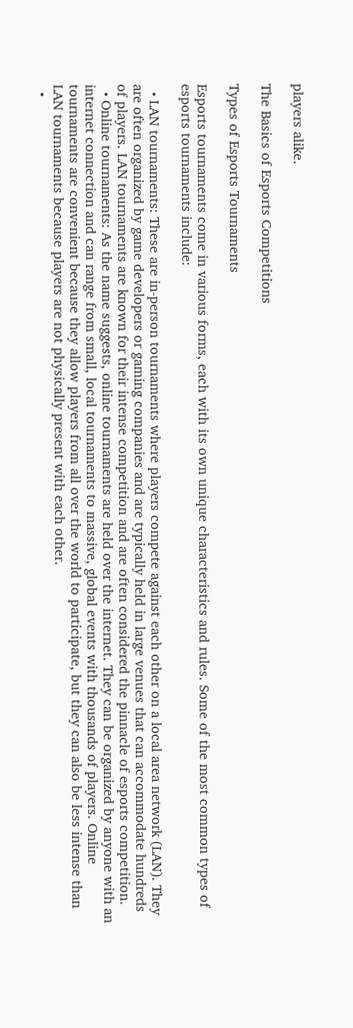players alike.

The Basics of Esports Competitions

Types of Esports Tournaments

Esports tournaments come in various forms, each with its own unique characteristics and rules. Some of the most common types of esports tournaments include:

  • LAN tournaments: These are in-person tournaments where players compete against each other on a local area network (LAN). They are often organized by game developers or gaming companies and are typically held in large venues that can accommodate hundreds of players. LAN tournaments are known for their intense competition and are often considered the pinnacle of esports competition.
  • Online tournaments: As the name suggests, online tournaments are held over the internet. They can be organized by anyone with an internet connection and can range from small, local tournaments to massive, global events with thousands of players. Online tournaments are convenient because they allow players from all over the world to participate, but they can also be less intense than LAN tournaments because players are not physically present with each other.
  •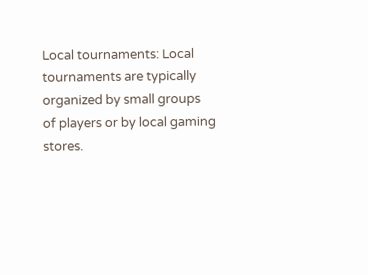Local tournaments: Local tournaments are typically organized by small groups of players or by local gaming stores.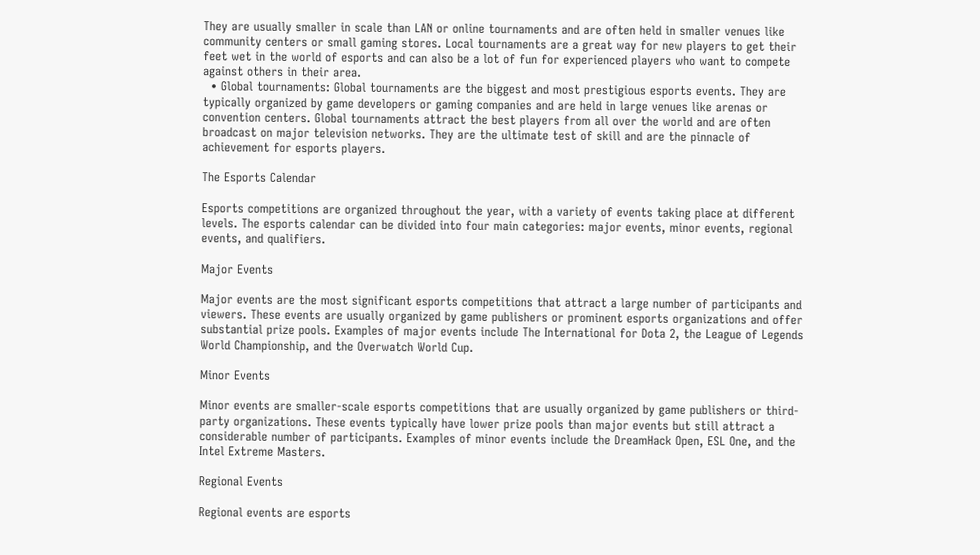They are usually smaller in scale than LAN or online tournaments and are often held in smaller venues like community centers or small gaming stores. Local tournaments are a great way for new players to get their feet wet in the world of esports and can also be a lot of fun for experienced players who want to compete against others in their area.
  • Global tournaments: Global tournaments are the biggest and most prestigious esports events. They are typically organized by game developers or gaming companies and are held in large venues like arenas or convention centers. Global tournaments attract the best players from all over the world and are often broadcast on major television networks. They are the ultimate test of skill and are the pinnacle of achievement for esports players.

The Esports Calendar

Esports competitions are organized throughout the year, with a variety of events taking place at different levels. The esports calendar can be divided into four main categories: major events, minor events, regional events, and qualifiers.

Major Events

Major events are the most significant esports competitions that attract a large number of participants and viewers. These events are usually organized by game publishers or prominent esports organizations and offer substantial prize pools. Examples of major events include The International for Dota 2, the League of Legends World Championship, and the Overwatch World Cup.

Minor Events

Minor events are smaller-scale esports competitions that are usually organized by game publishers or third-party organizations. These events typically have lower prize pools than major events but still attract a considerable number of participants. Examples of minor events include the DreamHack Open, ESL One, and the Intel Extreme Masters.

Regional Events

Regional events are esports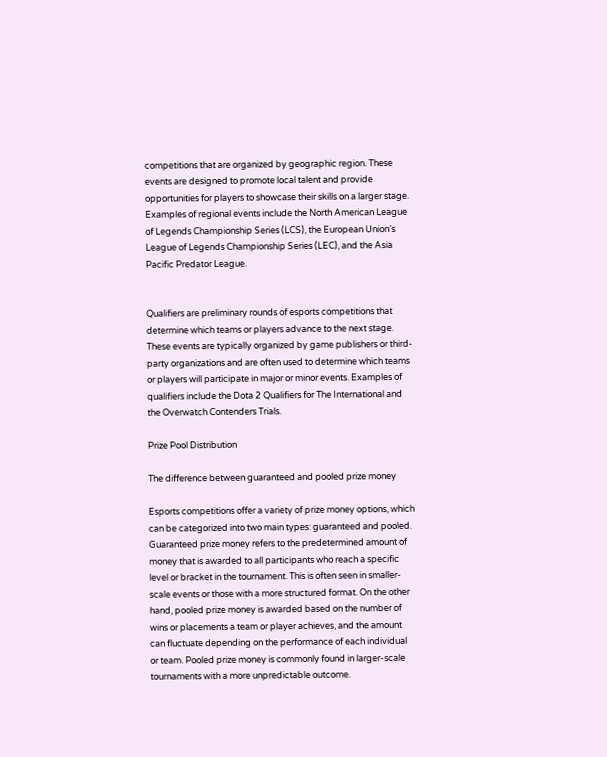competitions that are organized by geographic region. These events are designed to promote local talent and provide opportunities for players to showcase their skills on a larger stage. Examples of regional events include the North American League of Legends Championship Series (LCS), the European Union’s League of Legends Championship Series (LEC), and the Asia Pacific Predator League.


Qualifiers are preliminary rounds of esports competitions that determine which teams or players advance to the next stage. These events are typically organized by game publishers or third-party organizations and are often used to determine which teams or players will participate in major or minor events. Examples of qualifiers include the Dota 2 Qualifiers for The International and the Overwatch Contenders Trials.

Prize Pool Distribution

The difference between guaranteed and pooled prize money

Esports competitions offer a variety of prize money options, which can be categorized into two main types: guaranteed and pooled. Guaranteed prize money refers to the predetermined amount of money that is awarded to all participants who reach a specific level or bracket in the tournament. This is often seen in smaller-scale events or those with a more structured format. On the other hand, pooled prize money is awarded based on the number of wins or placements a team or player achieves, and the amount can fluctuate depending on the performance of each individual or team. Pooled prize money is commonly found in larger-scale tournaments with a more unpredictable outcome.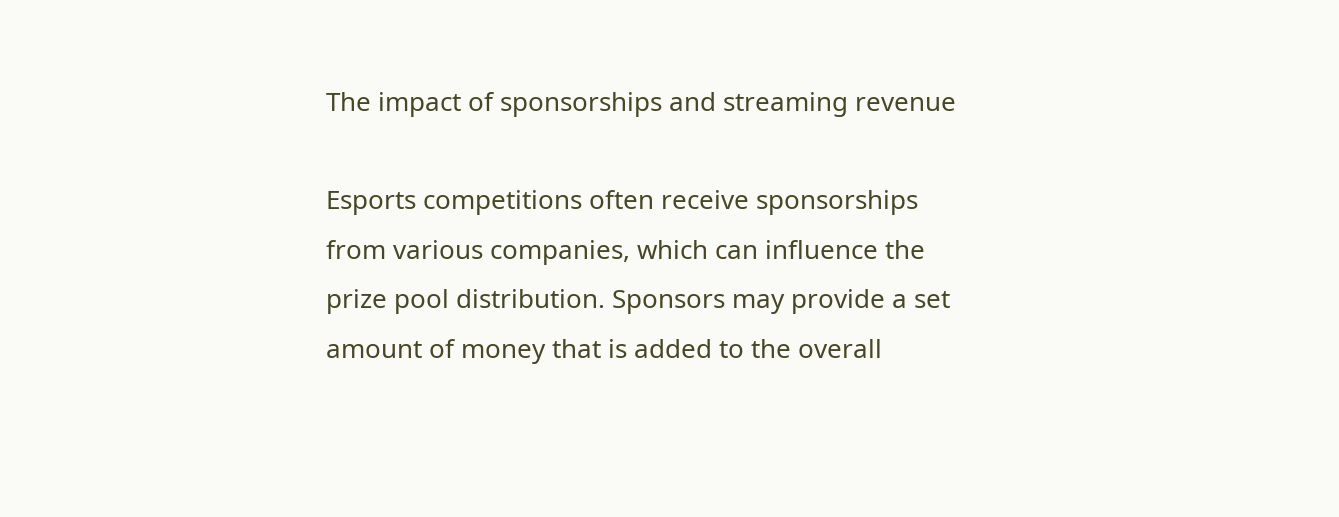The impact of sponsorships and streaming revenue

Esports competitions often receive sponsorships from various companies, which can influence the prize pool distribution. Sponsors may provide a set amount of money that is added to the overall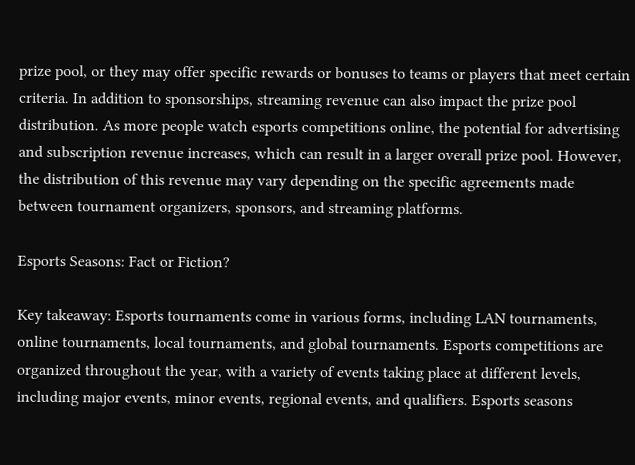prize pool, or they may offer specific rewards or bonuses to teams or players that meet certain criteria. In addition to sponsorships, streaming revenue can also impact the prize pool distribution. As more people watch esports competitions online, the potential for advertising and subscription revenue increases, which can result in a larger overall prize pool. However, the distribution of this revenue may vary depending on the specific agreements made between tournament organizers, sponsors, and streaming platforms.

Esports Seasons: Fact or Fiction?

Key takeaway: Esports tournaments come in various forms, including LAN tournaments, online tournaments, local tournaments, and global tournaments. Esports competitions are organized throughout the year, with a variety of events taking place at different levels, including major events, minor events, regional events, and qualifiers. Esports seasons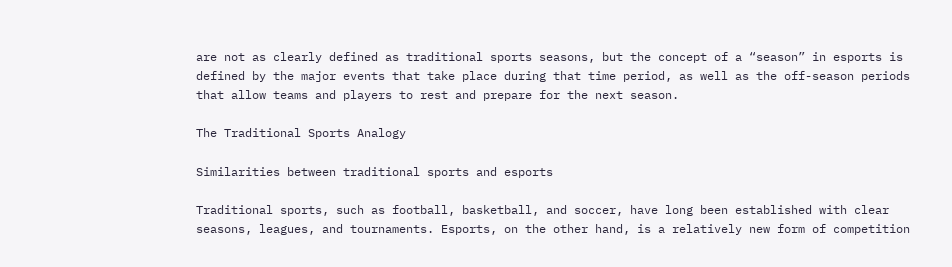are not as clearly defined as traditional sports seasons, but the concept of a “season” in esports is defined by the major events that take place during that time period, as well as the off-season periods that allow teams and players to rest and prepare for the next season.

The Traditional Sports Analogy

Similarities between traditional sports and esports

Traditional sports, such as football, basketball, and soccer, have long been established with clear seasons, leagues, and tournaments. Esports, on the other hand, is a relatively new form of competition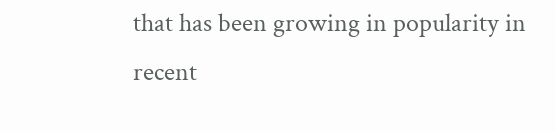that has been growing in popularity in recent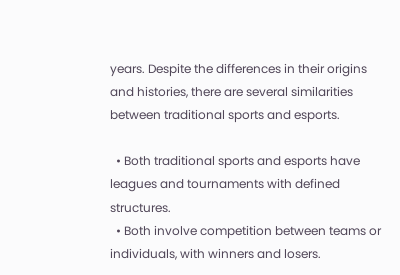years. Despite the differences in their origins and histories, there are several similarities between traditional sports and esports.

  • Both traditional sports and esports have leagues and tournaments with defined structures.
  • Both involve competition between teams or individuals, with winners and losers.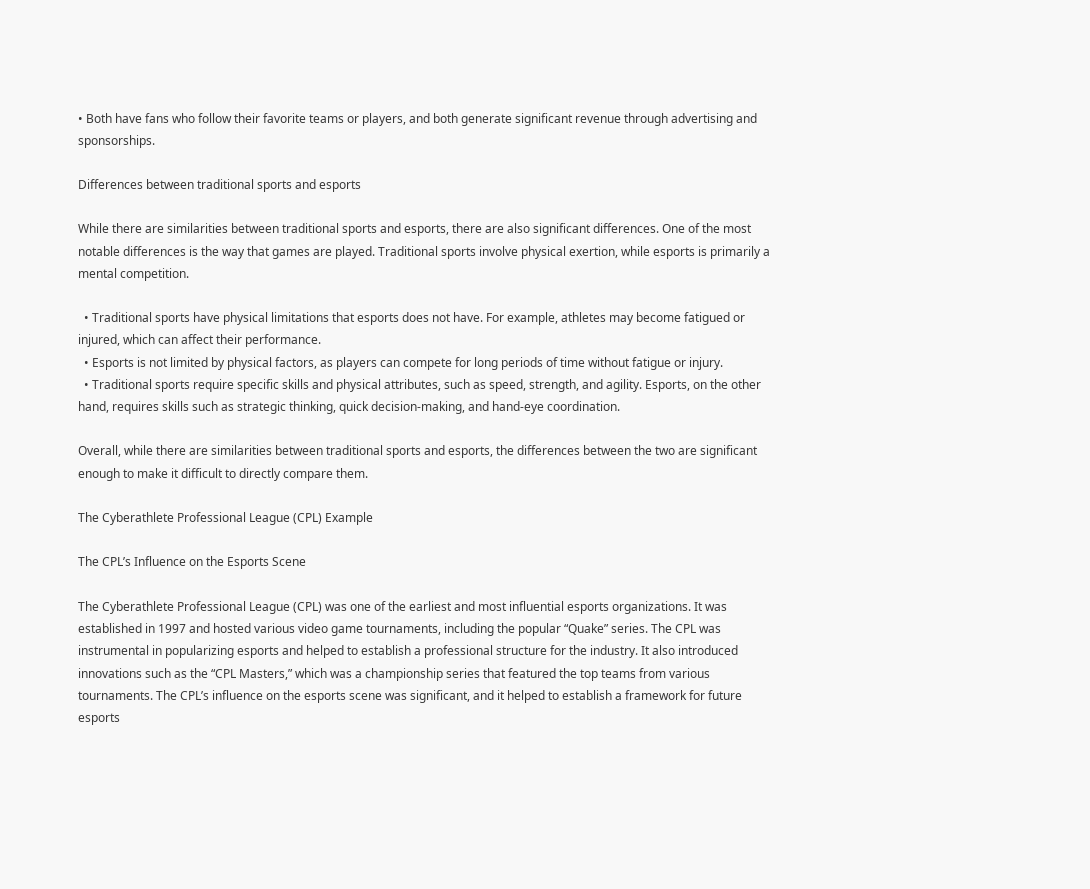• Both have fans who follow their favorite teams or players, and both generate significant revenue through advertising and sponsorships.

Differences between traditional sports and esports

While there are similarities between traditional sports and esports, there are also significant differences. One of the most notable differences is the way that games are played. Traditional sports involve physical exertion, while esports is primarily a mental competition.

  • Traditional sports have physical limitations that esports does not have. For example, athletes may become fatigued or injured, which can affect their performance.
  • Esports is not limited by physical factors, as players can compete for long periods of time without fatigue or injury.
  • Traditional sports require specific skills and physical attributes, such as speed, strength, and agility. Esports, on the other hand, requires skills such as strategic thinking, quick decision-making, and hand-eye coordination.

Overall, while there are similarities between traditional sports and esports, the differences between the two are significant enough to make it difficult to directly compare them.

The Cyberathlete Professional League (CPL) Example

The CPL’s Influence on the Esports Scene

The Cyberathlete Professional League (CPL) was one of the earliest and most influential esports organizations. It was established in 1997 and hosted various video game tournaments, including the popular “Quake” series. The CPL was instrumental in popularizing esports and helped to establish a professional structure for the industry. It also introduced innovations such as the “CPL Masters,” which was a championship series that featured the top teams from various tournaments. The CPL’s influence on the esports scene was significant, and it helped to establish a framework for future esports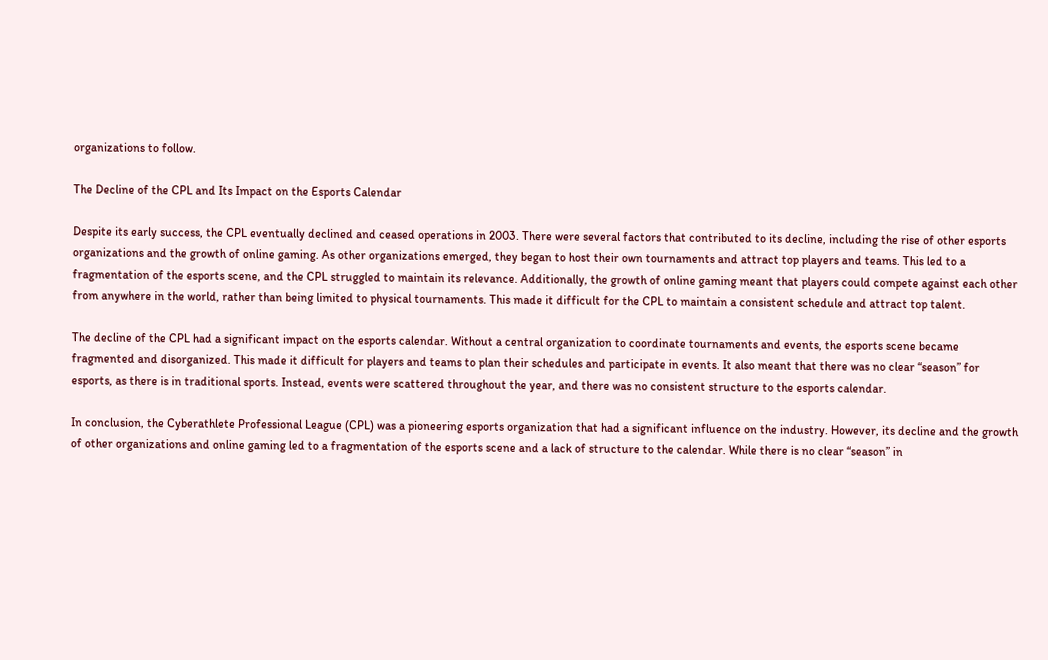organizations to follow.

The Decline of the CPL and Its Impact on the Esports Calendar

Despite its early success, the CPL eventually declined and ceased operations in 2003. There were several factors that contributed to its decline, including the rise of other esports organizations and the growth of online gaming. As other organizations emerged, they began to host their own tournaments and attract top players and teams. This led to a fragmentation of the esports scene, and the CPL struggled to maintain its relevance. Additionally, the growth of online gaming meant that players could compete against each other from anywhere in the world, rather than being limited to physical tournaments. This made it difficult for the CPL to maintain a consistent schedule and attract top talent.

The decline of the CPL had a significant impact on the esports calendar. Without a central organization to coordinate tournaments and events, the esports scene became fragmented and disorganized. This made it difficult for players and teams to plan their schedules and participate in events. It also meant that there was no clear “season” for esports, as there is in traditional sports. Instead, events were scattered throughout the year, and there was no consistent structure to the esports calendar.

In conclusion, the Cyberathlete Professional League (CPL) was a pioneering esports organization that had a significant influence on the industry. However, its decline and the growth of other organizations and online gaming led to a fragmentation of the esports scene and a lack of structure to the calendar. While there is no clear “season” in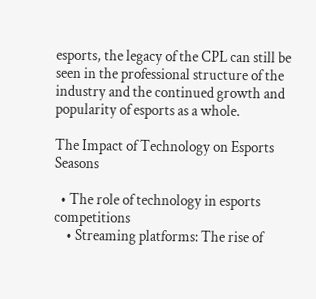esports, the legacy of the CPL can still be seen in the professional structure of the industry and the continued growth and popularity of esports as a whole.

The Impact of Technology on Esports Seasons

  • The role of technology in esports competitions
    • Streaming platforms: The rise of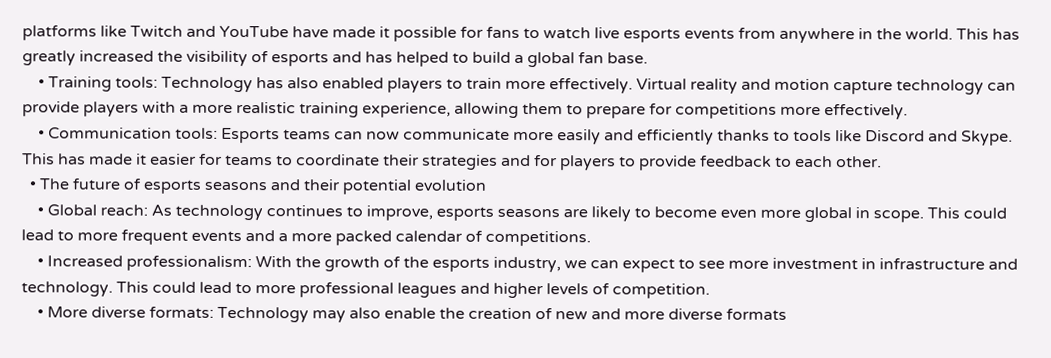platforms like Twitch and YouTube have made it possible for fans to watch live esports events from anywhere in the world. This has greatly increased the visibility of esports and has helped to build a global fan base.
    • Training tools: Technology has also enabled players to train more effectively. Virtual reality and motion capture technology can provide players with a more realistic training experience, allowing them to prepare for competitions more effectively.
    • Communication tools: Esports teams can now communicate more easily and efficiently thanks to tools like Discord and Skype. This has made it easier for teams to coordinate their strategies and for players to provide feedback to each other.
  • The future of esports seasons and their potential evolution
    • Global reach: As technology continues to improve, esports seasons are likely to become even more global in scope. This could lead to more frequent events and a more packed calendar of competitions.
    • Increased professionalism: With the growth of the esports industry, we can expect to see more investment in infrastructure and technology. This could lead to more professional leagues and higher levels of competition.
    • More diverse formats: Technology may also enable the creation of new and more diverse formats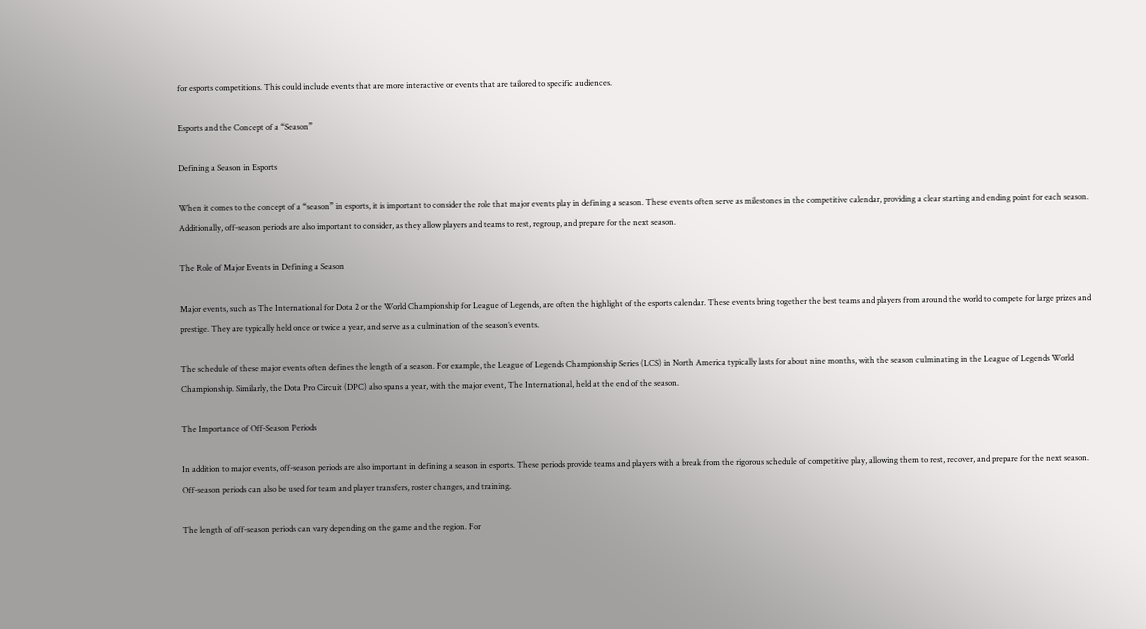for esports competitions. This could include events that are more interactive or events that are tailored to specific audiences.

Esports and the Concept of a “Season”

Defining a Season in Esports

When it comes to the concept of a “season” in esports, it is important to consider the role that major events play in defining a season. These events often serve as milestones in the competitive calendar, providing a clear starting and ending point for each season. Additionally, off-season periods are also important to consider, as they allow players and teams to rest, regroup, and prepare for the next season.

The Role of Major Events in Defining a Season

Major events, such as The International for Dota 2 or the World Championship for League of Legends, are often the highlight of the esports calendar. These events bring together the best teams and players from around the world to compete for large prizes and prestige. They are typically held once or twice a year, and serve as a culmination of the season’s events.

The schedule of these major events often defines the length of a season. For example, the League of Legends Championship Series (LCS) in North America typically lasts for about nine months, with the season culminating in the League of Legends World Championship. Similarly, the Dota Pro Circuit (DPC) also spans a year, with the major event, The International, held at the end of the season.

The Importance of Off-Season Periods

In addition to major events, off-season periods are also important in defining a season in esports. These periods provide teams and players with a break from the rigorous schedule of competitive play, allowing them to rest, recover, and prepare for the next season. Off-season periods can also be used for team and player transfers, roster changes, and training.

The length of off-season periods can vary depending on the game and the region. For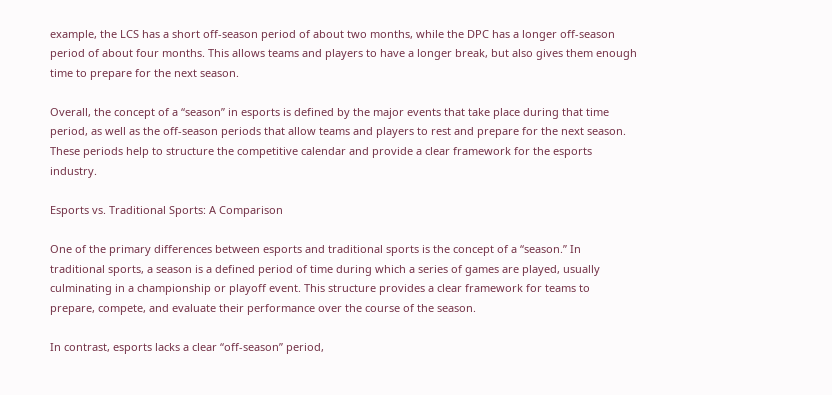example, the LCS has a short off-season period of about two months, while the DPC has a longer off-season period of about four months. This allows teams and players to have a longer break, but also gives them enough time to prepare for the next season.

Overall, the concept of a “season” in esports is defined by the major events that take place during that time period, as well as the off-season periods that allow teams and players to rest and prepare for the next season. These periods help to structure the competitive calendar and provide a clear framework for the esports industry.

Esports vs. Traditional Sports: A Comparison

One of the primary differences between esports and traditional sports is the concept of a “season.” In traditional sports, a season is a defined period of time during which a series of games are played, usually culminating in a championship or playoff event. This structure provides a clear framework for teams to prepare, compete, and evaluate their performance over the course of the season.

In contrast, esports lacks a clear “off-season” period,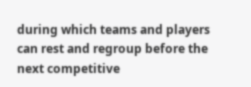during which teams and players can rest and regroup before the next competitive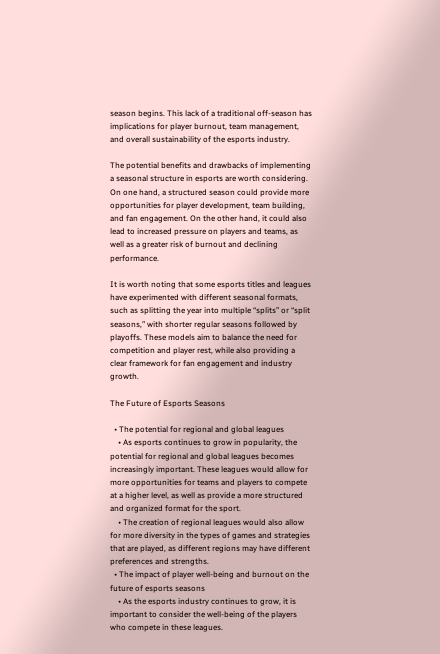season begins. This lack of a traditional off-season has implications for player burnout, team management, and overall sustainability of the esports industry.

The potential benefits and drawbacks of implementing a seasonal structure in esports are worth considering. On one hand, a structured season could provide more opportunities for player development, team building, and fan engagement. On the other hand, it could also lead to increased pressure on players and teams, as well as a greater risk of burnout and declining performance.

It is worth noting that some esports titles and leagues have experimented with different seasonal formats, such as splitting the year into multiple “splits” or “split seasons,” with shorter regular seasons followed by playoffs. These models aim to balance the need for competition and player rest, while also providing a clear framework for fan engagement and industry growth.

The Future of Esports Seasons

  • The potential for regional and global leagues
    • As esports continues to grow in popularity, the potential for regional and global leagues becomes increasingly important. These leagues would allow for more opportunities for teams and players to compete at a higher level, as well as provide a more structured and organized format for the sport.
    • The creation of regional leagues would also allow for more diversity in the types of games and strategies that are played, as different regions may have different preferences and strengths.
  • The impact of player well-being and burnout on the future of esports seasons
    • As the esports industry continues to grow, it is important to consider the well-being of the players who compete in these leagues.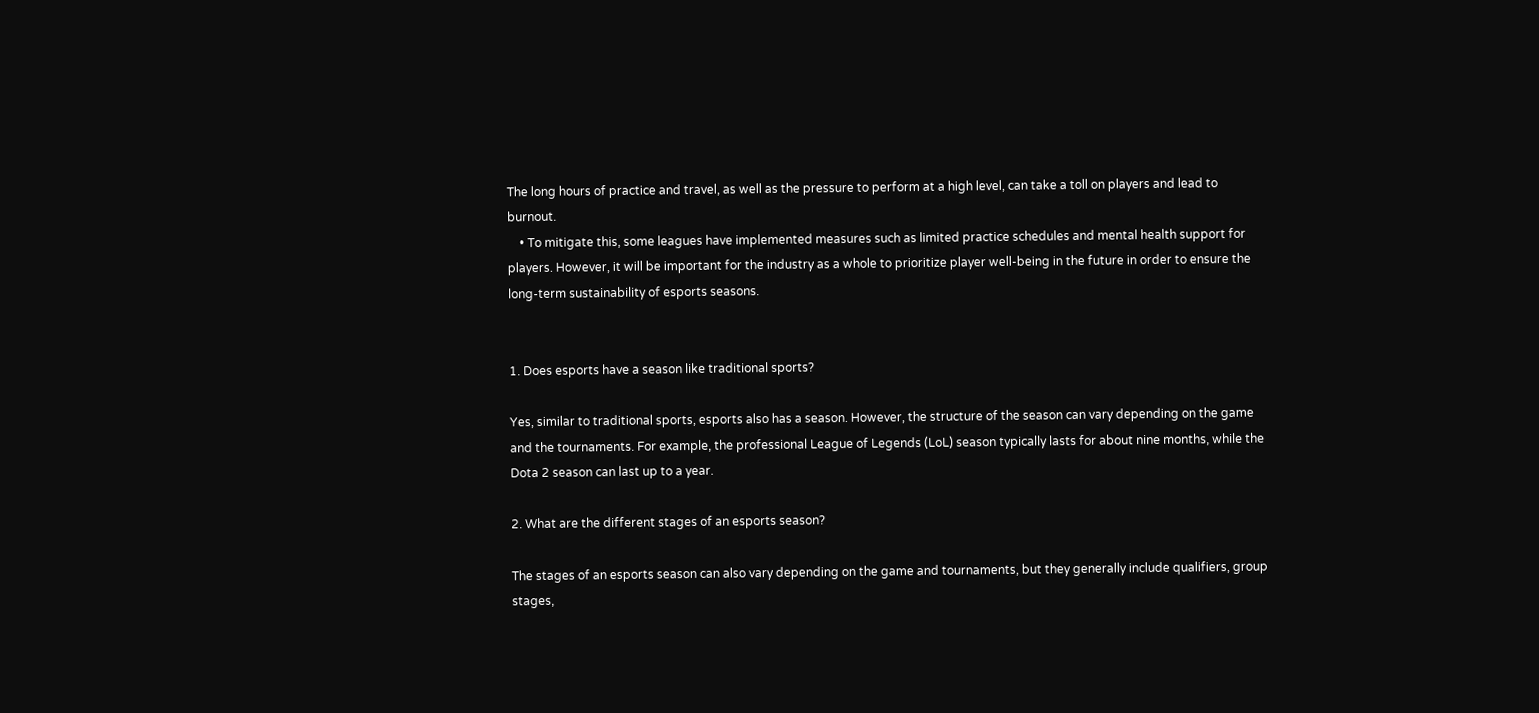The long hours of practice and travel, as well as the pressure to perform at a high level, can take a toll on players and lead to burnout.
    • To mitigate this, some leagues have implemented measures such as limited practice schedules and mental health support for players. However, it will be important for the industry as a whole to prioritize player well-being in the future in order to ensure the long-term sustainability of esports seasons.


1. Does esports have a season like traditional sports?

Yes, similar to traditional sports, esports also has a season. However, the structure of the season can vary depending on the game and the tournaments. For example, the professional League of Legends (LoL) season typically lasts for about nine months, while the Dota 2 season can last up to a year.

2. What are the different stages of an esports season?

The stages of an esports season can also vary depending on the game and tournaments, but they generally include qualifiers, group stages,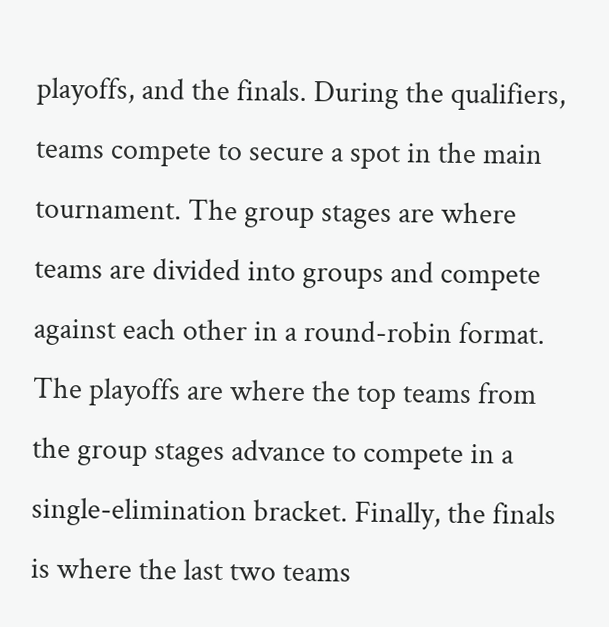playoffs, and the finals. During the qualifiers, teams compete to secure a spot in the main tournament. The group stages are where teams are divided into groups and compete against each other in a round-robin format. The playoffs are where the top teams from the group stages advance to compete in a single-elimination bracket. Finally, the finals is where the last two teams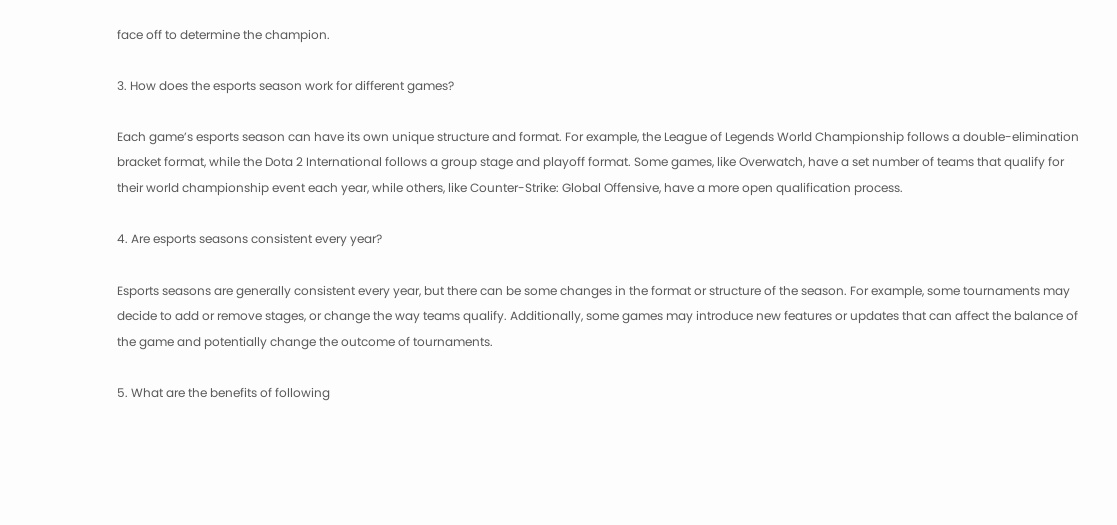face off to determine the champion.

3. How does the esports season work for different games?

Each game’s esports season can have its own unique structure and format. For example, the League of Legends World Championship follows a double-elimination bracket format, while the Dota 2 International follows a group stage and playoff format. Some games, like Overwatch, have a set number of teams that qualify for their world championship event each year, while others, like Counter-Strike: Global Offensive, have a more open qualification process.

4. Are esports seasons consistent every year?

Esports seasons are generally consistent every year, but there can be some changes in the format or structure of the season. For example, some tournaments may decide to add or remove stages, or change the way teams qualify. Additionally, some games may introduce new features or updates that can affect the balance of the game and potentially change the outcome of tournaments.

5. What are the benefits of following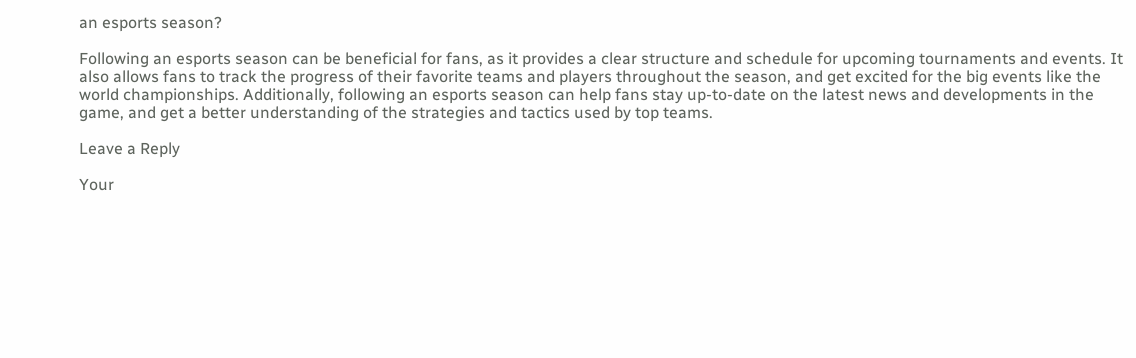an esports season?

Following an esports season can be beneficial for fans, as it provides a clear structure and schedule for upcoming tournaments and events. It also allows fans to track the progress of their favorite teams and players throughout the season, and get excited for the big events like the world championships. Additionally, following an esports season can help fans stay up-to-date on the latest news and developments in the game, and get a better understanding of the strategies and tactics used by top teams.

Leave a Reply

Your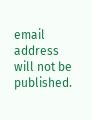email address will not be published.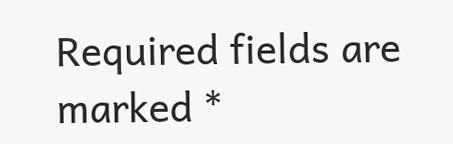Required fields are marked *